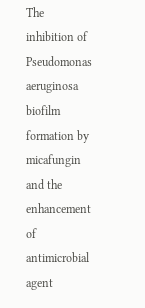The inhibition of Pseudomonas aeruginosa biofilm formation by micafungin and the enhancement of antimicrobial agent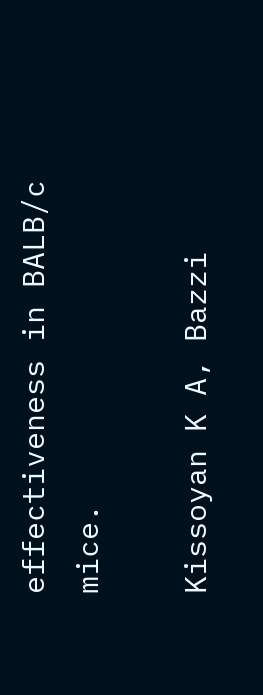effectiveness in BALB/c mice.

Kissoyan K A, Bazzi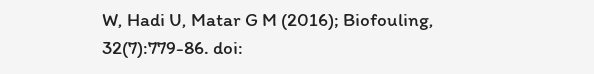W, Hadi U, Matar G M (2016); Biofouling, 32(7):779-86. doi: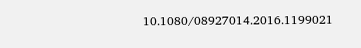10.1080/08927014.2016.1199021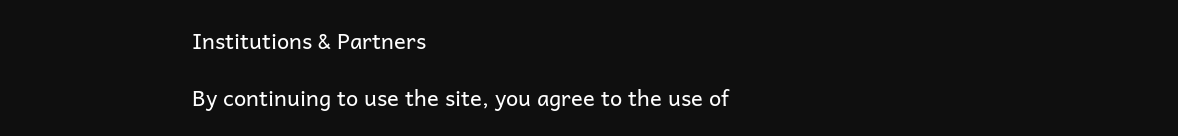Institutions & Partners

By continuing to use the site, you agree to the use of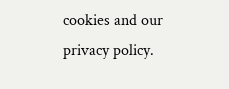cookies and our privacy policy.